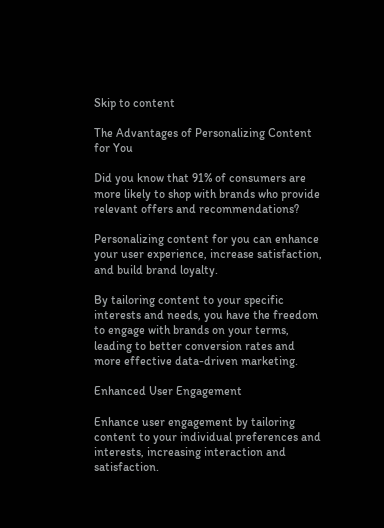Skip to content

The Advantages of Personalizing Content for You

Did you know that 91% of consumers are more likely to shop with brands who provide relevant offers and recommendations?

Personalizing content for you can enhance your user experience, increase satisfaction, and build brand loyalty.

By tailoring content to your specific interests and needs, you have the freedom to engage with brands on your terms, leading to better conversion rates and more effective data-driven marketing.

Enhanced User Engagement

Enhance user engagement by tailoring content to your individual preferences and interests, increasing interaction and satisfaction.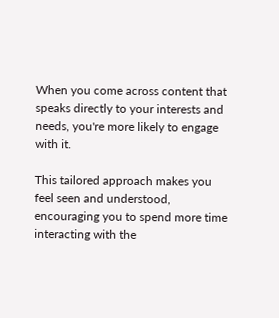When you come across content that speaks directly to your interests and needs, you're more likely to engage with it.

This tailored approach makes you feel seen and understood, encouraging you to spend more time interacting with the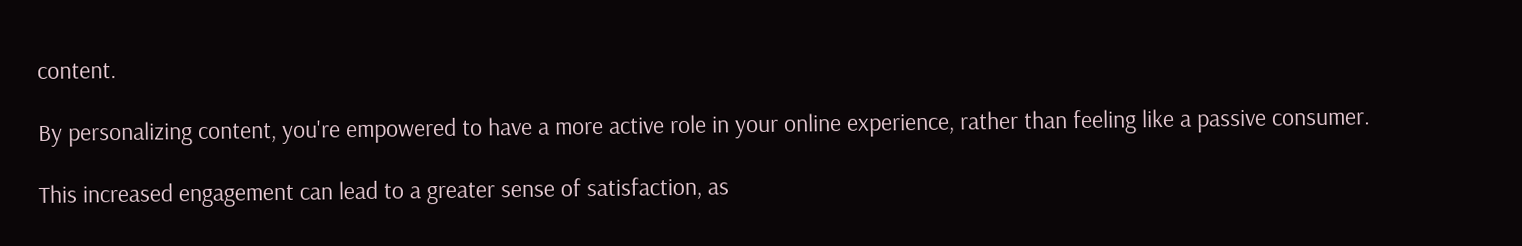content.

By personalizing content, you're empowered to have a more active role in your online experience, rather than feeling like a passive consumer.

This increased engagement can lead to a greater sense of satisfaction, as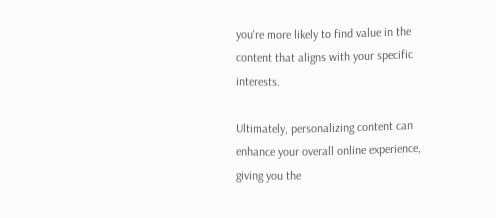you're more likely to find value in the content that aligns with your specific interests.

Ultimately, personalizing content can enhance your overall online experience, giving you the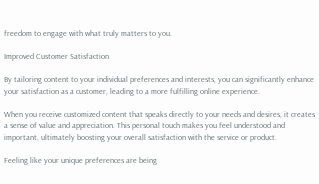freedom to engage with what truly matters to you.

Improved Customer Satisfaction

By tailoring content to your individual preferences and interests, you can significantly enhance your satisfaction as a customer, leading to a more fulfilling online experience.

When you receive customized content that speaks directly to your needs and desires, it creates a sense of value and appreciation. This personal touch makes you feel understood and important, ultimately boosting your overall satisfaction with the service or product.

Feeling like your unique preferences are being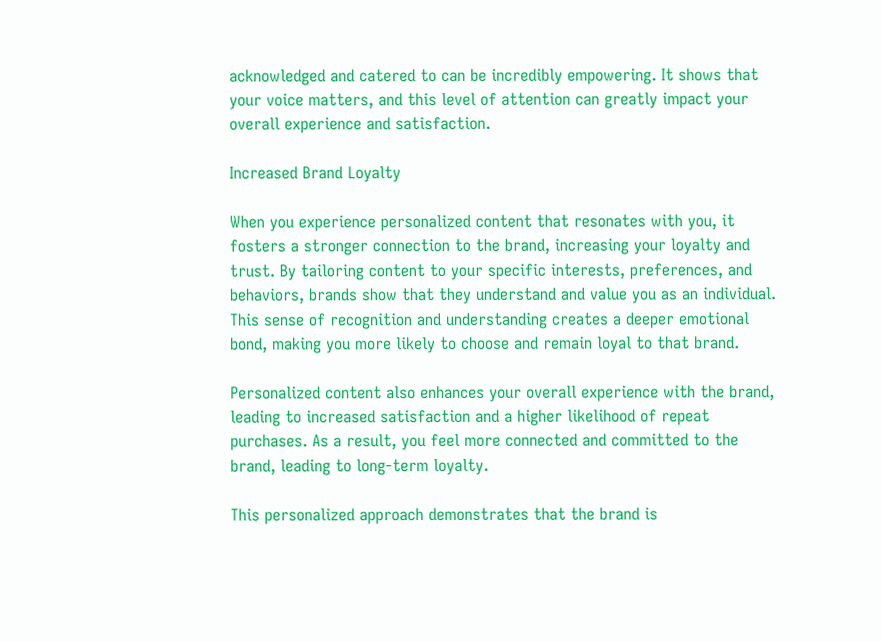acknowledged and catered to can be incredibly empowering. It shows that your voice matters, and this level of attention can greatly impact your overall experience and satisfaction.

Increased Brand Loyalty

When you experience personalized content that resonates with you, it fosters a stronger connection to the brand, increasing your loyalty and trust. By tailoring content to your specific interests, preferences, and behaviors, brands show that they understand and value you as an individual. This sense of recognition and understanding creates a deeper emotional bond, making you more likely to choose and remain loyal to that brand.

Personalized content also enhances your overall experience with the brand, leading to increased satisfaction and a higher likelihood of repeat purchases. As a result, you feel more connected and committed to the brand, leading to long-term loyalty.

This personalized approach demonstrates that the brand is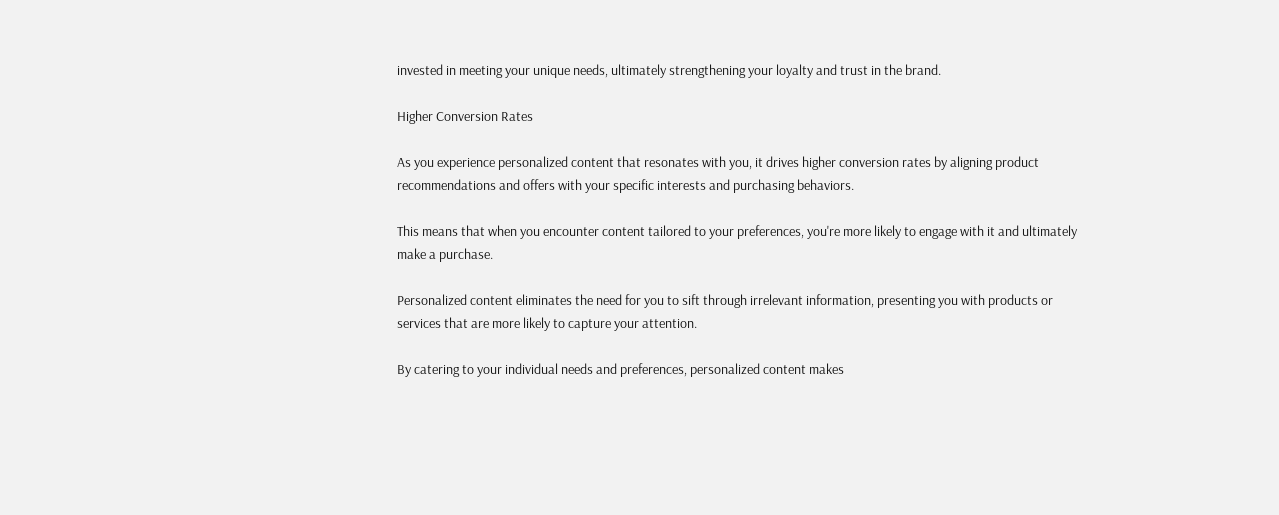invested in meeting your unique needs, ultimately strengthening your loyalty and trust in the brand.

Higher Conversion Rates

As you experience personalized content that resonates with you, it drives higher conversion rates by aligning product recommendations and offers with your specific interests and purchasing behaviors.

This means that when you encounter content tailored to your preferences, you're more likely to engage with it and ultimately make a purchase.

Personalized content eliminates the need for you to sift through irrelevant information, presenting you with products or services that are more likely to capture your attention.

By catering to your individual needs and preferences, personalized content makes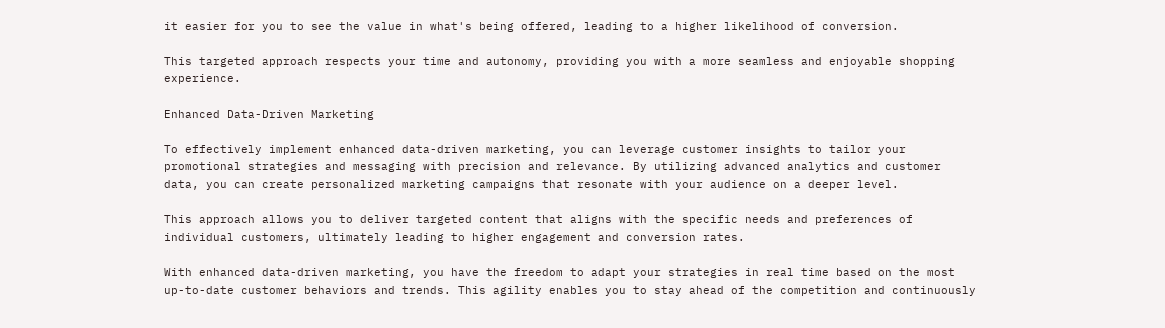it easier for you to see the value in what's being offered, leading to a higher likelihood of conversion.

This targeted approach respects your time and autonomy, providing you with a more seamless and enjoyable shopping experience.

Enhanced Data-Driven Marketing

To effectively implement enhanced data-driven marketing, you can leverage customer insights to tailor your promotional strategies and messaging with precision and relevance. By utilizing advanced analytics and customer data, you can create personalized marketing campaigns that resonate with your audience on a deeper level.

This approach allows you to deliver targeted content that aligns with the specific needs and preferences of individual customers, ultimately leading to higher engagement and conversion rates.

With enhanced data-driven marketing, you have the freedom to adapt your strategies in real time based on the most up-to-date customer behaviors and trends. This agility enables you to stay ahead of the competition and continuously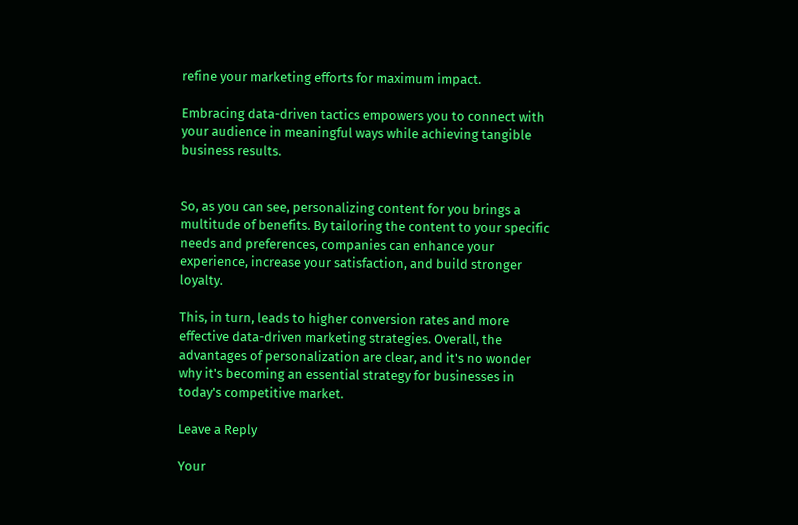refine your marketing efforts for maximum impact.

Embracing data-driven tactics empowers you to connect with your audience in meaningful ways while achieving tangible business results.


So, as you can see, personalizing content for you brings a multitude of benefits. By tailoring the content to your specific needs and preferences, companies can enhance your experience, increase your satisfaction, and build stronger loyalty.

This, in turn, leads to higher conversion rates and more effective data-driven marketing strategies. Overall, the advantages of personalization are clear, and it's no wonder why it's becoming an essential strategy for businesses in today's competitive market.

Leave a Reply

Your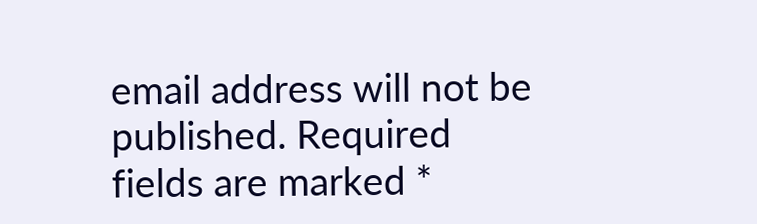email address will not be published. Required fields are marked *